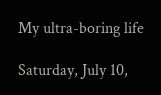My ultra-boring life

Saturday, July 10,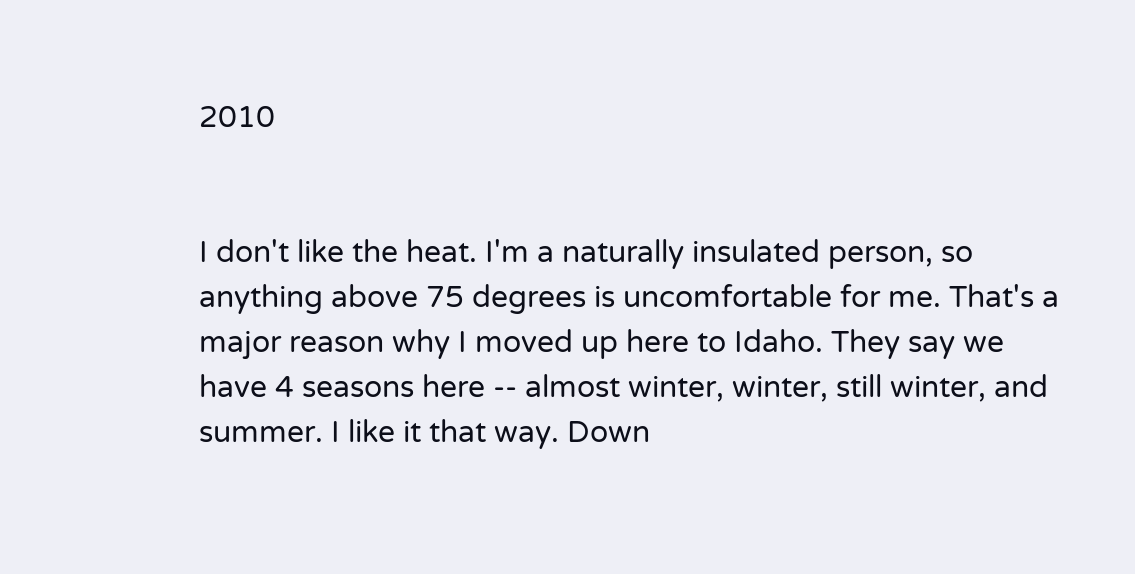2010


I don't like the heat. I'm a naturally insulated person, so anything above 75 degrees is uncomfortable for me. That's a major reason why I moved up here to Idaho. They say we have 4 seasons here -- almost winter, winter, still winter, and summer. I like it that way. Down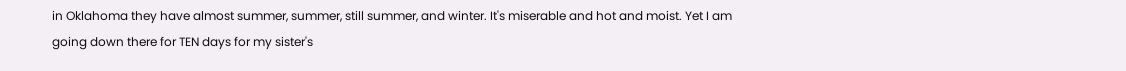in Oklahoma they have almost summer, summer, still summer, and winter. It's miserable and hot and moist. Yet I am going down there for TEN days for my sister's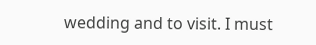wedding and to visit. I must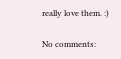really love them. :)

No comments: